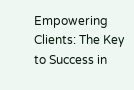Empowering Clients: The Key to Success in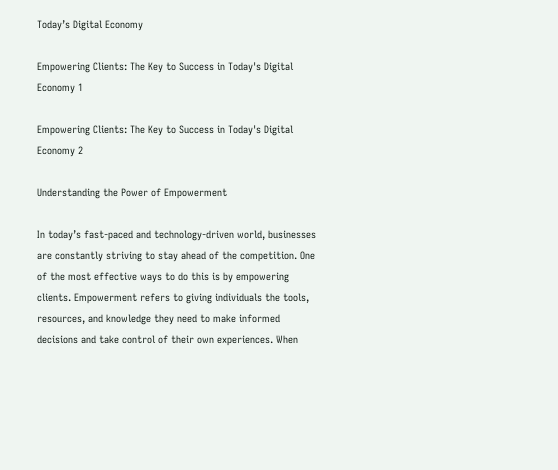Today’s Digital Economy

Empowering Clients: The Key to Success in Today's Digital Economy 1

Empowering Clients: The Key to Success in Today's Digital Economy 2

Understanding the Power of Empowerment

In today’s fast-paced and technology-driven world, businesses are constantly striving to stay ahead of the competition. One of the most effective ways to do this is by empowering clients. Empowerment refers to giving individuals the tools, resources, and knowledge they need to make informed decisions and take control of their own experiences. When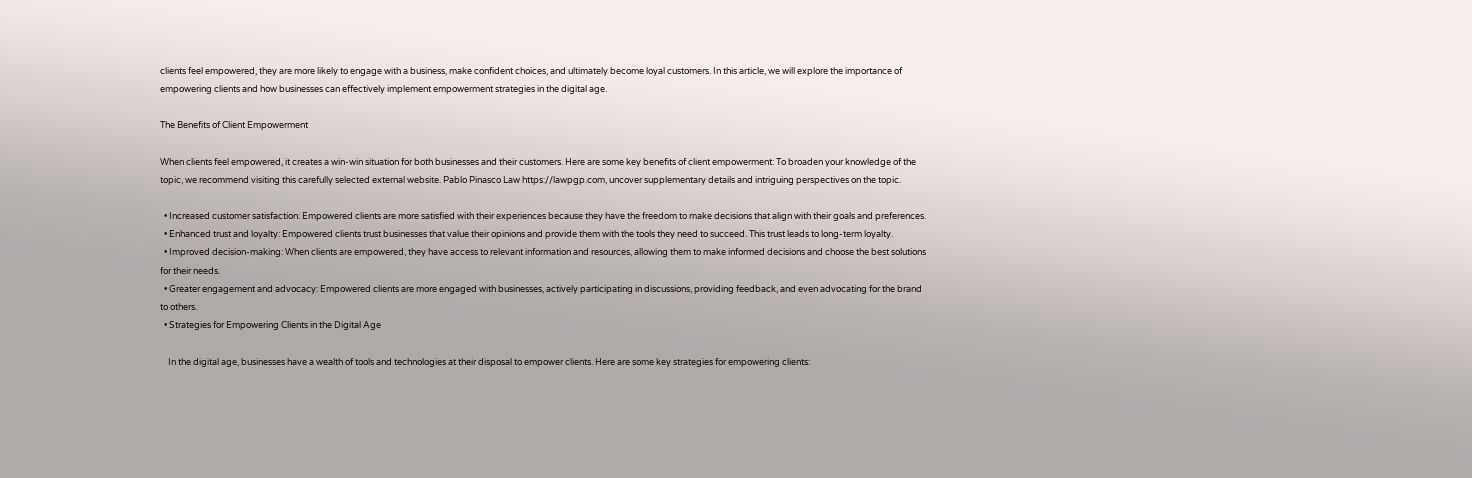clients feel empowered, they are more likely to engage with a business, make confident choices, and ultimately become loyal customers. In this article, we will explore the importance of empowering clients and how businesses can effectively implement empowerment strategies in the digital age.

The Benefits of Client Empowerment

When clients feel empowered, it creates a win-win situation for both businesses and their customers. Here are some key benefits of client empowerment: To broaden your knowledge of the topic, we recommend visiting this carefully selected external website. Pablo Pinasco Law https://lawpgp.com, uncover supplementary details and intriguing perspectives on the topic.

  • Increased customer satisfaction: Empowered clients are more satisfied with their experiences because they have the freedom to make decisions that align with their goals and preferences.
  • Enhanced trust and loyalty: Empowered clients trust businesses that value their opinions and provide them with the tools they need to succeed. This trust leads to long-term loyalty.
  • Improved decision-making: When clients are empowered, they have access to relevant information and resources, allowing them to make informed decisions and choose the best solutions for their needs.
  • Greater engagement and advocacy: Empowered clients are more engaged with businesses, actively participating in discussions, providing feedback, and even advocating for the brand to others.
  • Strategies for Empowering Clients in the Digital Age

    In the digital age, businesses have a wealth of tools and technologies at their disposal to empower clients. Here are some key strategies for empowering clients: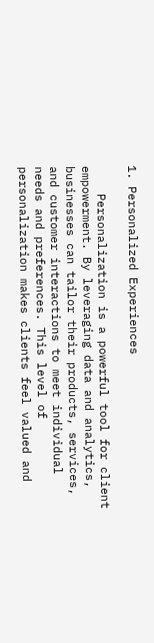1. Personalized Experiences

    Personalization is a powerful tool for client empowerment. By leveraging data and analytics, businesses can tailor their products, services, and customer interactions to meet individual needs and preferences. This level of personalization makes clients feel valued and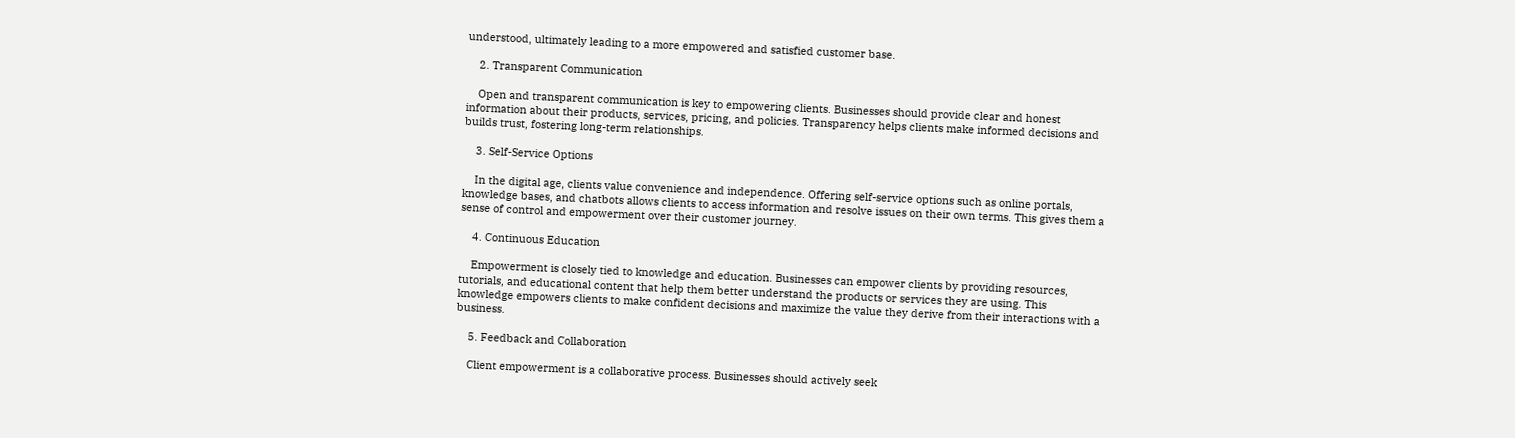understood, ultimately leading to a more empowered and satisfied customer base.

    2. Transparent Communication

    Open and transparent communication is key to empowering clients. Businesses should provide clear and honest information about their products, services, pricing, and policies. Transparency helps clients make informed decisions and builds trust, fostering long-term relationships.

    3. Self-Service Options

    In the digital age, clients value convenience and independence. Offering self-service options such as online portals, knowledge bases, and chatbots allows clients to access information and resolve issues on their own terms. This gives them a sense of control and empowerment over their customer journey.

    4. Continuous Education

    Empowerment is closely tied to knowledge and education. Businesses can empower clients by providing resources, tutorials, and educational content that help them better understand the products or services they are using. This knowledge empowers clients to make confident decisions and maximize the value they derive from their interactions with a business.

    5. Feedback and Collaboration

    Client empowerment is a collaborative process. Businesses should actively seek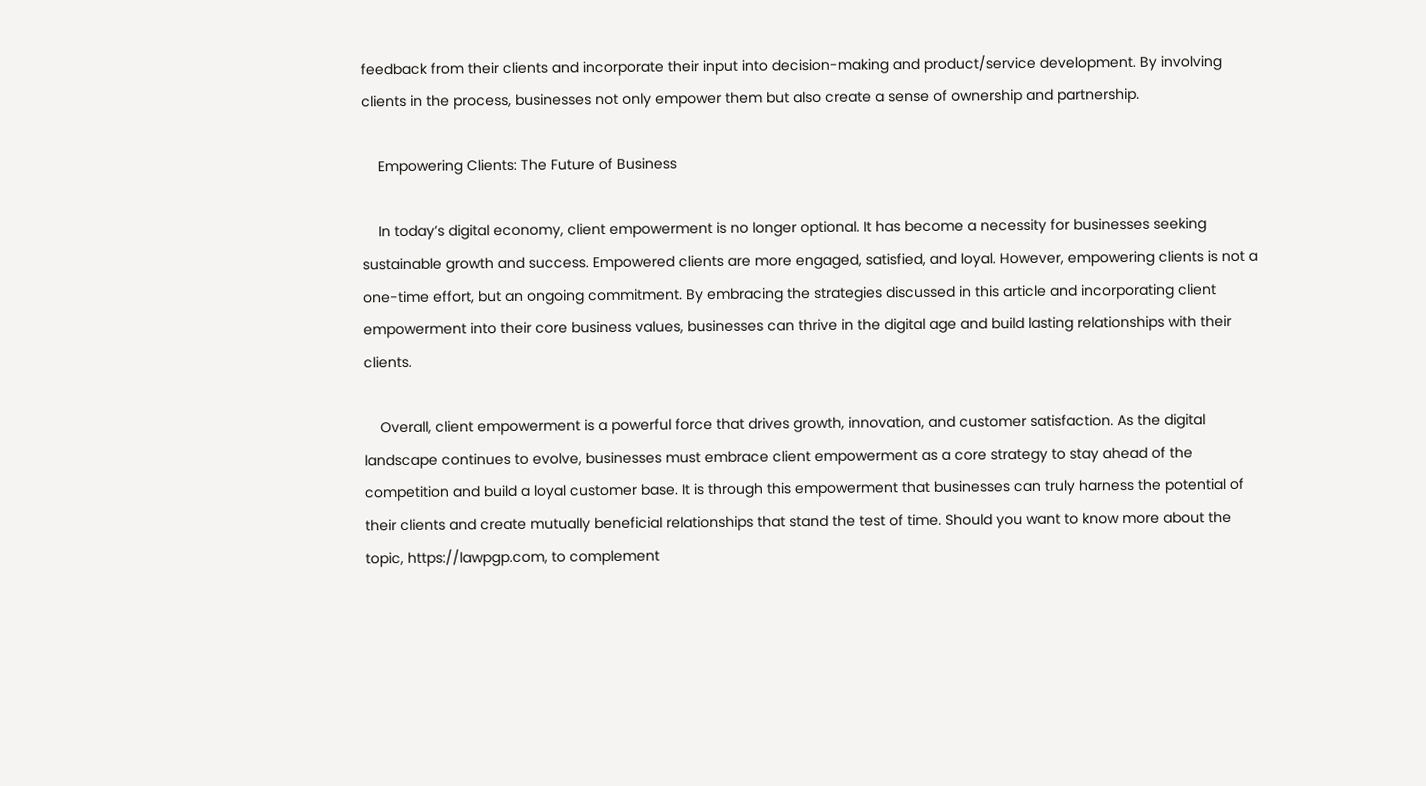feedback from their clients and incorporate their input into decision-making and product/service development. By involving clients in the process, businesses not only empower them but also create a sense of ownership and partnership.

    Empowering Clients: The Future of Business

    In today’s digital economy, client empowerment is no longer optional. It has become a necessity for businesses seeking sustainable growth and success. Empowered clients are more engaged, satisfied, and loyal. However, empowering clients is not a one-time effort, but an ongoing commitment. By embracing the strategies discussed in this article and incorporating client empowerment into their core business values, businesses can thrive in the digital age and build lasting relationships with their clients.

    Overall, client empowerment is a powerful force that drives growth, innovation, and customer satisfaction. As the digital landscape continues to evolve, businesses must embrace client empowerment as a core strategy to stay ahead of the competition and build a loyal customer base. It is through this empowerment that businesses can truly harness the potential of their clients and create mutually beneficial relationships that stand the test of time. Should you want to know more about the topic, https://lawpgp.com, to complement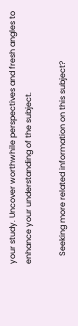your study. Uncover worthwhile perspectives and fresh angles to enhance your understanding of the subject.

    Seeking more related information on this subject?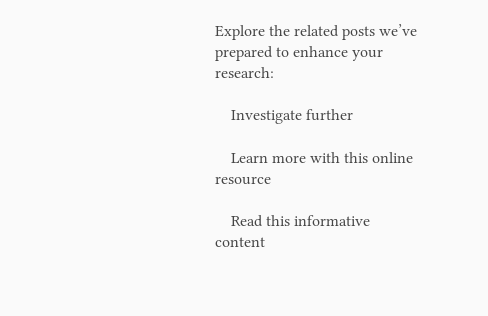Explore the related posts we’ve prepared to enhance your research:

    Investigate further

    Learn more with this online resource

    Read this informative content